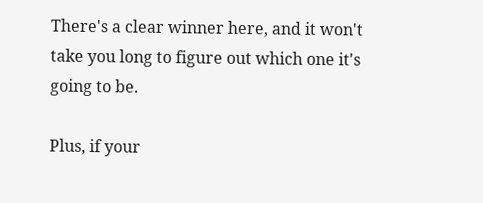There's a clear winner here, and it won't take you long to figure out which one it's going to be.

Plus, if your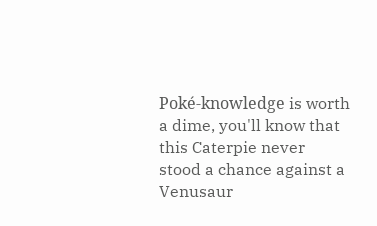Poké-knowledge is worth a dime, you'll know that this Caterpie never stood a chance against a Venusaur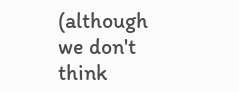(although we don't think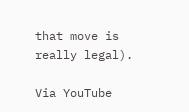that move is really legal).

Via YouTube